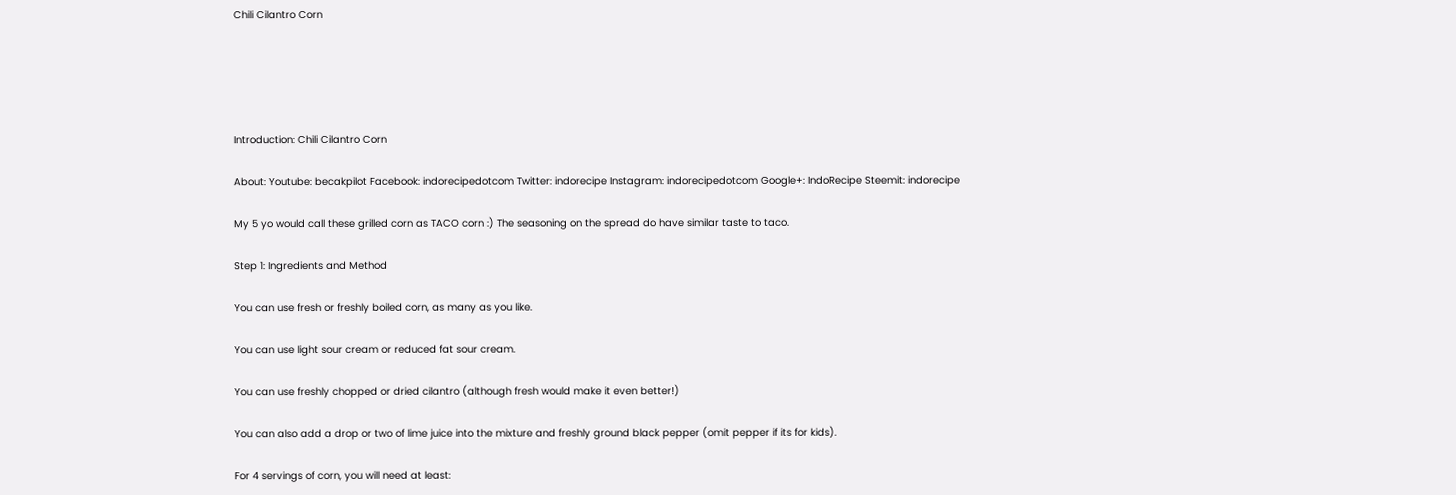Chili Cilantro Corn





Introduction: Chili Cilantro Corn

About: Youtube: becakpilot Facebook: indorecipedotcom Twitter: indorecipe Instagram: indorecipedotcom Google+: IndoRecipe Steemit: indorecipe

My 5 yo would call these grilled corn as TACO corn :) The seasoning on the spread do have similar taste to taco.

Step 1: Ingredients and Method

You can use fresh or freshly boiled corn, as many as you like.

You can use light sour cream or reduced fat sour cream.

You can use freshly chopped or dried cilantro (although fresh would make it even better!)

You can also add a drop or two of lime juice into the mixture and freshly ground black pepper (omit pepper if its for kids).

For 4 servings of corn, you will need at least: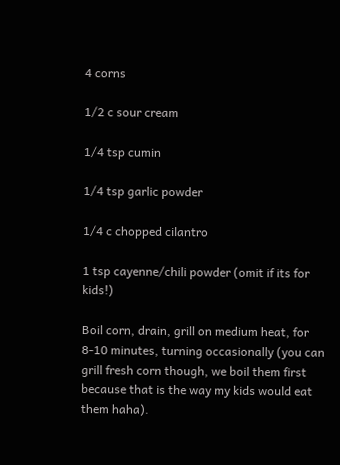4 corns

1/2 c sour cream

1/4 tsp cumin

1/4 tsp garlic powder

1/4 c chopped cilantro

1 tsp cayenne/chili powder (omit if its for kids!)

Boil corn, drain, grill on medium heat, for 8-10 minutes, turning occasionally (you can grill fresh corn though, we boil them first because that is the way my kids would eat them haha).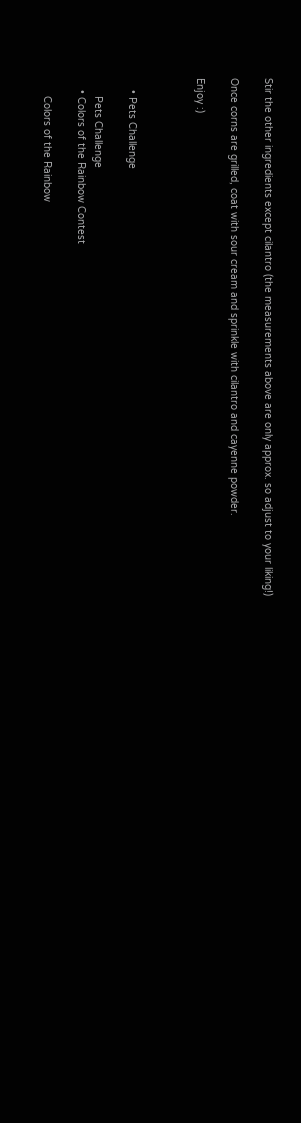Stir the other ingredients except cilantro (the measurements above are only approx. so adjust to your liking!)

Once corns are grilled, coat with sour cream and sprinkle with cilantro and cayenne powder.

Enjoy :)



    • Pets Challenge

      Pets Challenge
    • Colors of the Rainbow Contest

      Colors of the Rainbow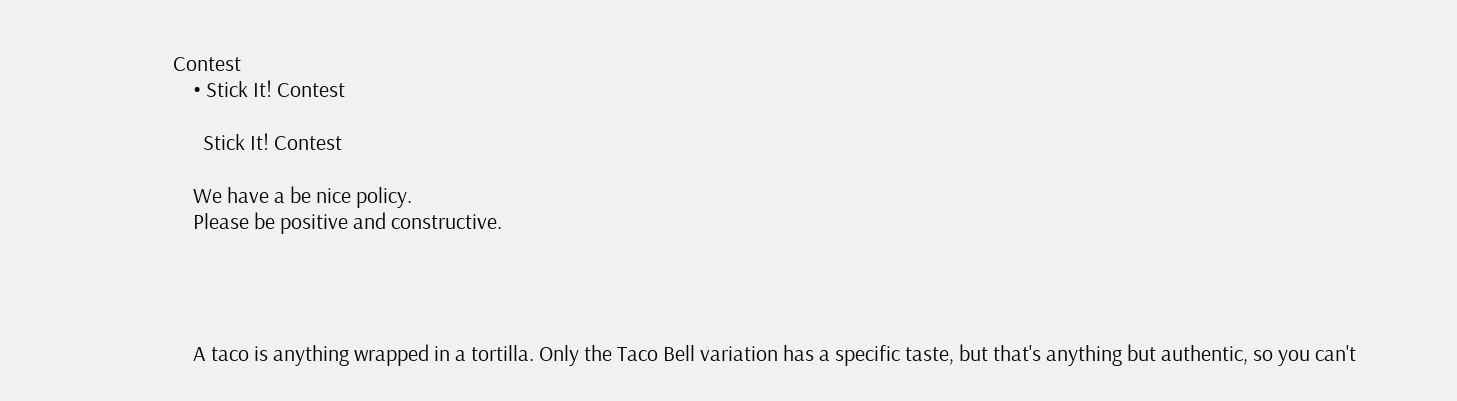Contest
    • Stick It! Contest

      Stick It! Contest

    We have a be nice policy.
    Please be positive and constructive.




    A taco is anything wrapped in a tortilla. Only the Taco Bell variation has a specific taste, but that's anything but authentic, so you can't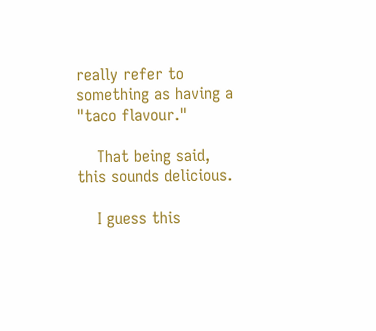really refer to something as having a "taco flavour."

    That being said, this sounds delicious.

    I guess this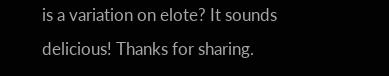is a variation on elote? It sounds delicious! Thanks for sharing.